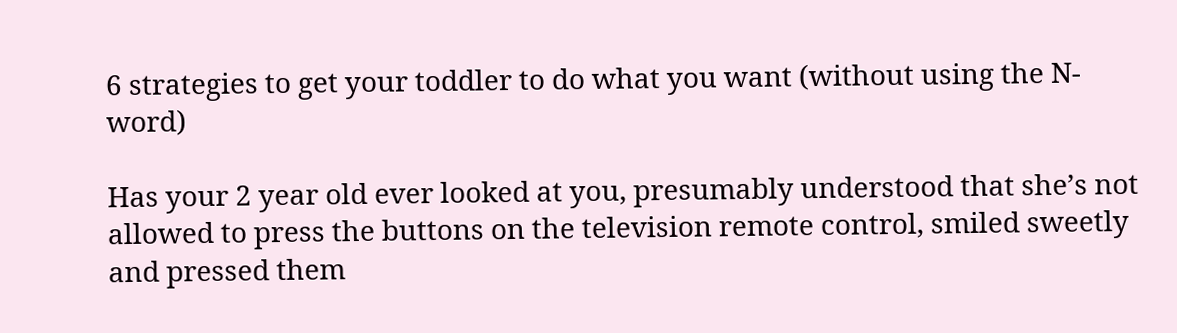6 strategies to get your toddler to do what you want (without using the N-word)

Has your 2 year old ever looked at you, presumably understood that she’s not allowed to press the buttons on the television remote control, smiled sweetly and pressed them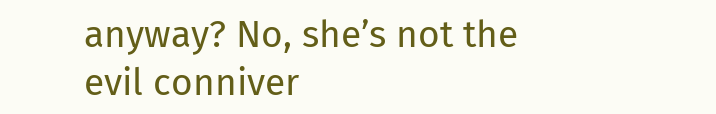anyway? No, she’s not the evil conniver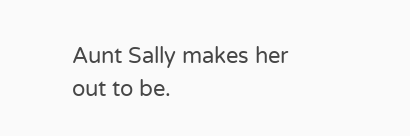Aunt Sally makes her out to be.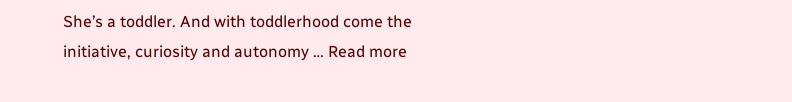She’s a toddler. And with toddlerhood come the initiative, curiosity and autonomy … Read more